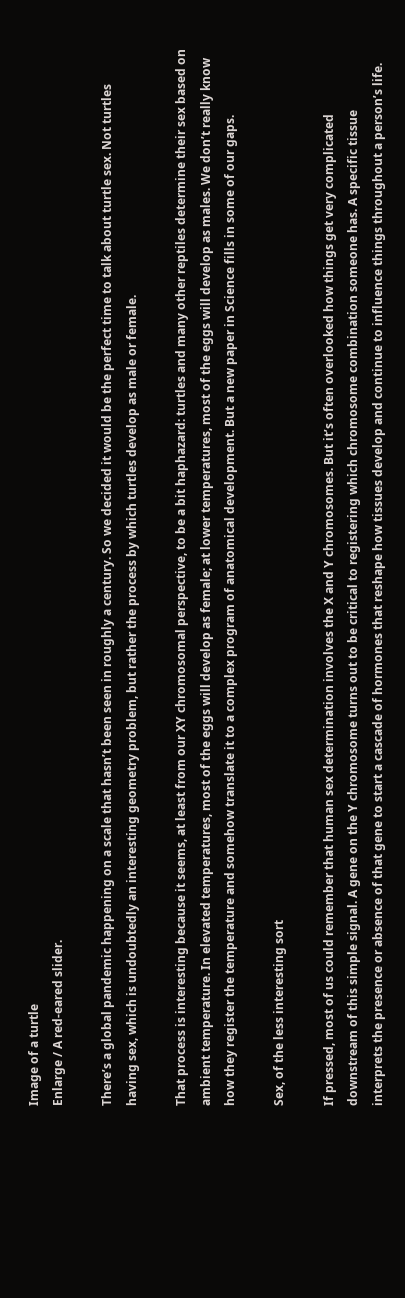Image of a turtle
Enlarge / A red-eared slider.

There’s a global pandemic happening on a scale that hasn’t been seen in roughly a century. So we decided it would be the perfect time to talk about turtle sex. Not turtles having sex, which is undoubtedly an interesting geometry problem, but rather the process by which turtles develop as male or female.

That process is interesting because it seems, at least from our XY chromosomal perspective, to be a bit haphazard: turtles and many other reptiles determine their sex based on ambient temperature. In elevated temperatures, most of the eggs will develop as female; at lower temperatures, most of the eggs will develop as males. We don’t really know how they register the temperature and somehow translate it to a complex program of anatomical development. But a new paper in Science fills in some of our gaps.

Sex, of the less interesting sort

If pressed, most of us could remember that human sex determination involves the X and Y chromosomes. But it’s often overlooked how things get very complicated downstream of this simple signal. A gene on the Y chromosome turns out to be critical to registering which chromosome combination someone has. A specific tissue interprets the presence or absence of that gene to start a cascade of hormones that reshape how tissues develop and continue to influence things throughout a person’s life.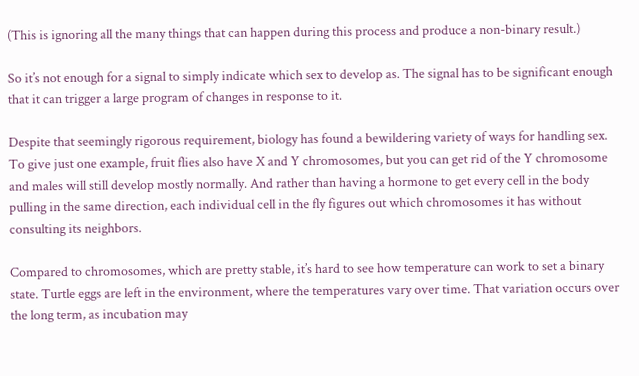(This is ignoring all the many things that can happen during this process and produce a non-binary result.)

So it’s not enough for a signal to simply indicate which sex to develop as. The signal has to be significant enough that it can trigger a large program of changes in response to it.

Despite that seemingly rigorous requirement, biology has found a bewildering variety of ways for handling sex. To give just one example, fruit flies also have X and Y chromosomes, but you can get rid of the Y chromosome and males will still develop mostly normally. And rather than having a hormone to get every cell in the body pulling in the same direction, each individual cell in the fly figures out which chromosomes it has without consulting its neighbors.

Compared to chromosomes, which are pretty stable, it’s hard to see how temperature can work to set a binary state. Turtle eggs are left in the environment, where the temperatures vary over time. That variation occurs over the long term, as incubation may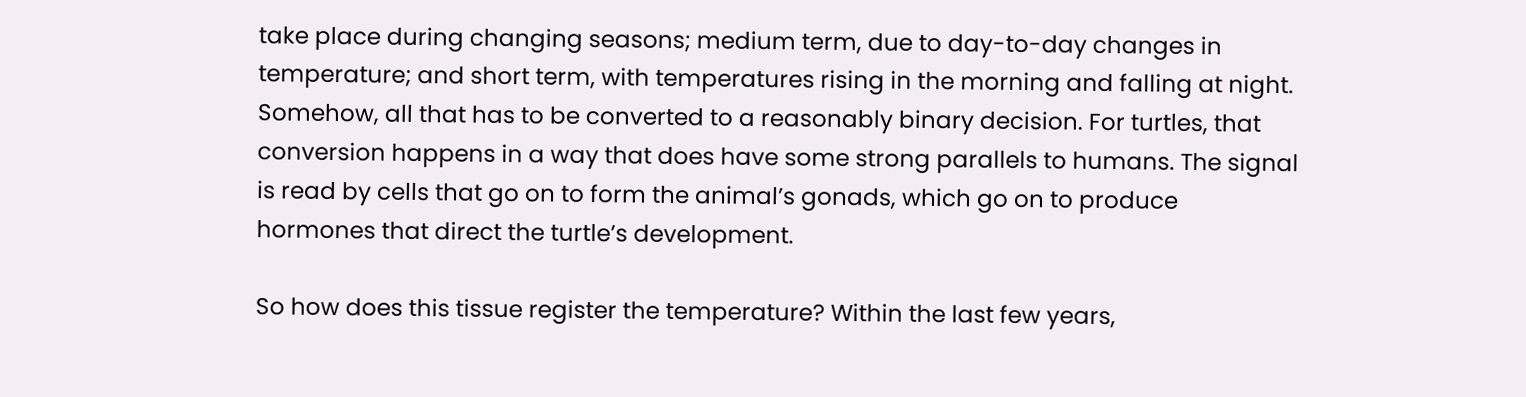take place during changing seasons; medium term, due to day-to-day changes in temperature; and short term, with temperatures rising in the morning and falling at night. Somehow, all that has to be converted to a reasonably binary decision. For turtles, that conversion happens in a way that does have some strong parallels to humans. The signal is read by cells that go on to form the animal’s gonads, which go on to produce hormones that direct the turtle’s development.

So how does this tissue register the temperature? Within the last few years,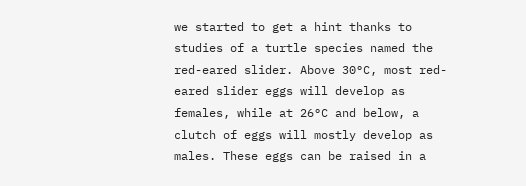we started to get a hint thanks to studies of a turtle species named the red-eared slider. Above 30°C, most red-eared slider eggs will develop as females, while at 26°C and below, a clutch of eggs will mostly develop as males. These eggs can be raised in a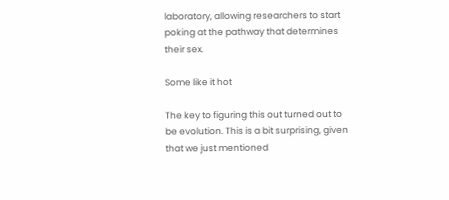laboratory, allowing researchers to start poking at the pathway that determines their sex.

Some like it hot

The key to figuring this out turned out to be evolution. This is a bit surprising, given that we just mentioned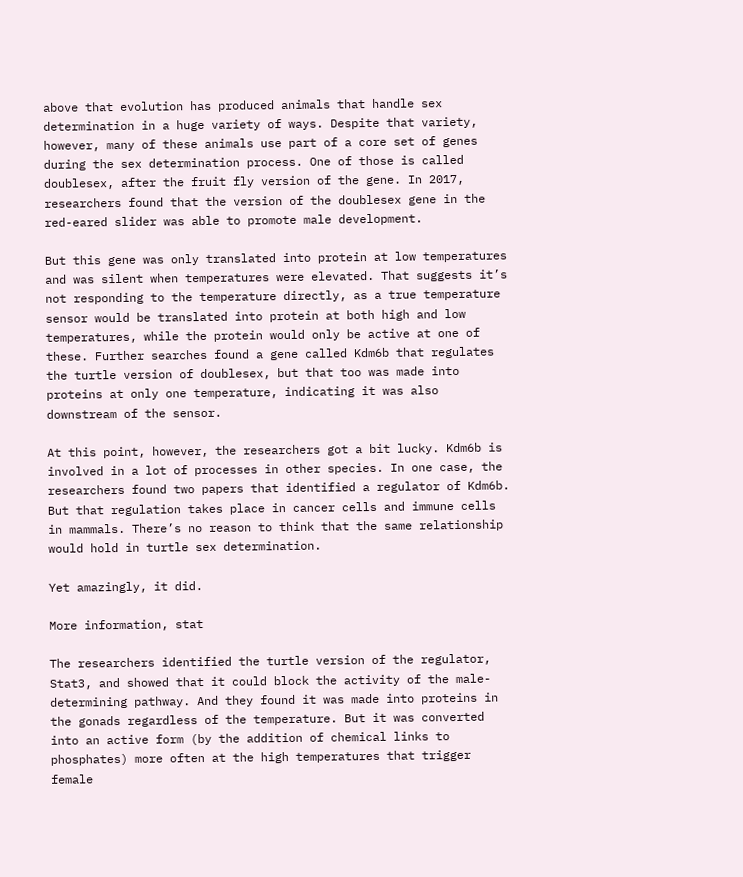above that evolution has produced animals that handle sex determination in a huge variety of ways. Despite that variety, however, many of these animals use part of a core set of genes during the sex determination process. One of those is called doublesex, after the fruit fly version of the gene. In 2017, researchers found that the version of the doublesex gene in the red-eared slider was able to promote male development.

But this gene was only translated into protein at low temperatures and was silent when temperatures were elevated. That suggests it’s not responding to the temperature directly, as a true temperature sensor would be translated into protein at both high and low temperatures, while the protein would only be active at one of these. Further searches found a gene called Kdm6b that regulates the turtle version of doublesex, but that too was made into proteins at only one temperature, indicating it was also downstream of the sensor.

At this point, however, the researchers got a bit lucky. Kdm6b is involved in a lot of processes in other species. In one case, the researchers found two papers that identified a regulator of Kdm6b. But that regulation takes place in cancer cells and immune cells in mammals. There’s no reason to think that the same relationship would hold in turtle sex determination.

Yet amazingly, it did.

More information, stat

The researchers identified the turtle version of the regulator, Stat3, and showed that it could block the activity of the male-determining pathway. And they found it was made into proteins in the gonads regardless of the temperature. But it was converted into an active form (by the addition of chemical links to phosphates) more often at the high temperatures that trigger female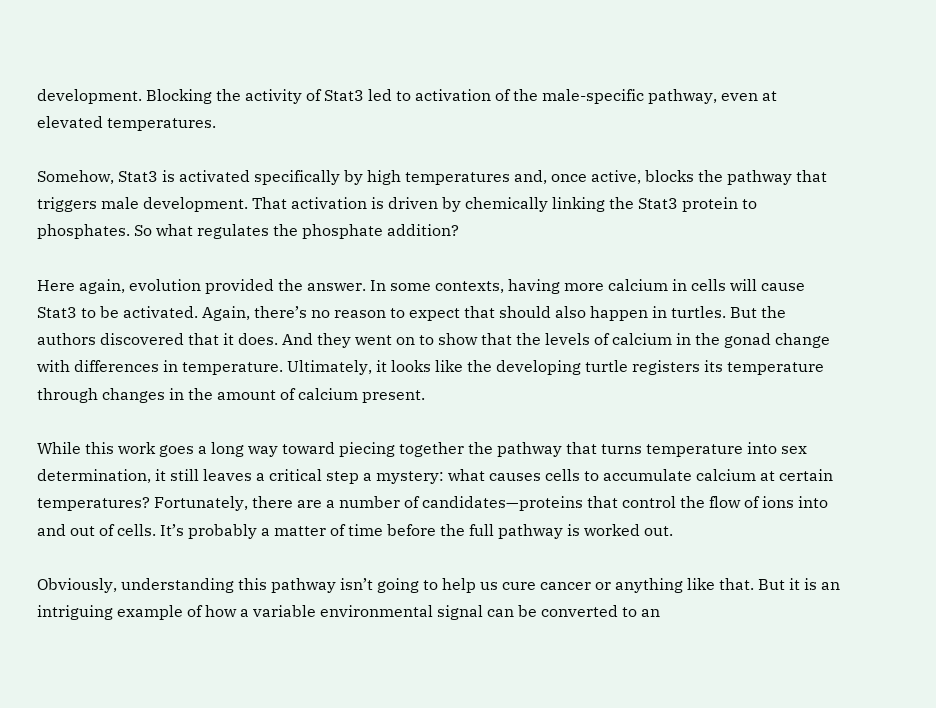development. Blocking the activity of Stat3 led to activation of the male-specific pathway, even at elevated temperatures.

Somehow, Stat3 is activated specifically by high temperatures and, once active, blocks the pathway that triggers male development. That activation is driven by chemically linking the Stat3 protein to phosphates. So what regulates the phosphate addition?

Here again, evolution provided the answer. In some contexts, having more calcium in cells will cause Stat3 to be activated. Again, there’s no reason to expect that should also happen in turtles. But the authors discovered that it does. And they went on to show that the levels of calcium in the gonad change with differences in temperature. Ultimately, it looks like the developing turtle registers its temperature through changes in the amount of calcium present.

While this work goes a long way toward piecing together the pathway that turns temperature into sex determination, it still leaves a critical step a mystery: what causes cells to accumulate calcium at certain temperatures? Fortunately, there are a number of candidates—proteins that control the flow of ions into and out of cells. It’s probably a matter of time before the full pathway is worked out.

Obviously, understanding this pathway isn’t going to help us cure cancer or anything like that. But it is an intriguing example of how a variable environmental signal can be converted to an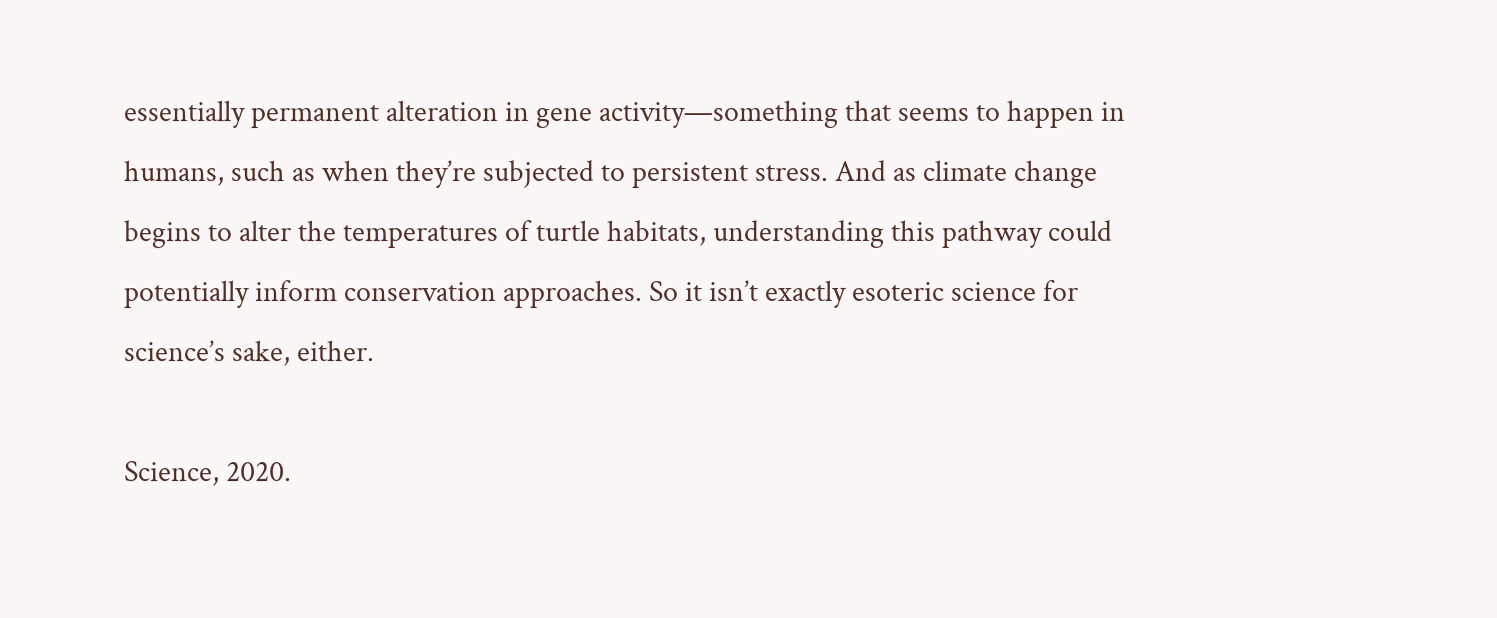essentially permanent alteration in gene activity—something that seems to happen in humans, such as when they’re subjected to persistent stress. And as climate change begins to alter the temperatures of turtle habitats, understanding this pathway could potentially inform conservation approaches. So it isn’t exactly esoteric science for science’s sake, either.

Science, 2020.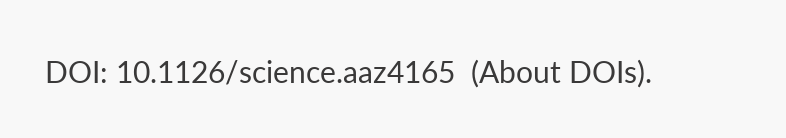DOI: 10.1126/science.aaz4165  (About DOIs).